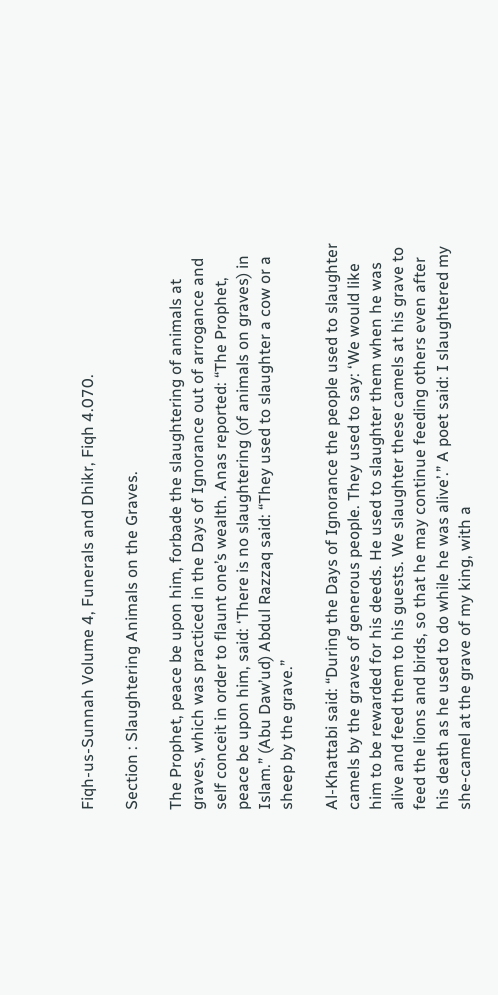Fiqh-us-Sunnah Volume 4, Funerals and Dhikr, Fiqh 4.070.

Section : Slaughtering Animals on the Graves.

The Prophet, peace be upon him, forbade the slaughtering of animals at graves, which was practiced in the Days of Ignorance out of arrogance and self conceit in order to flaunt one’s wealth. Anas reported: “The Prophet, peace be upon him, said: ‘There is no slaughtering (of animals on graves) in Islam.” (Abu Daw’ud) Abdul Razzaq said: “They used to slaughter a cow or a sheep by the grave.”

Al-Khattabi said: “During the Days of Ignorance the people used to slaughter camels by the graves of generous people. They used to say: ‘We would like him to be rewarded for his deeds. He used to slaughter them when he was alive and feed them to his guests. We slaughter these camels at his grave to feed the lions and birds, so that he may continue feeding others even after his death as he used to do while he was alive’.” A poet said: I slaughtered my she-camel at the grave of my king, with a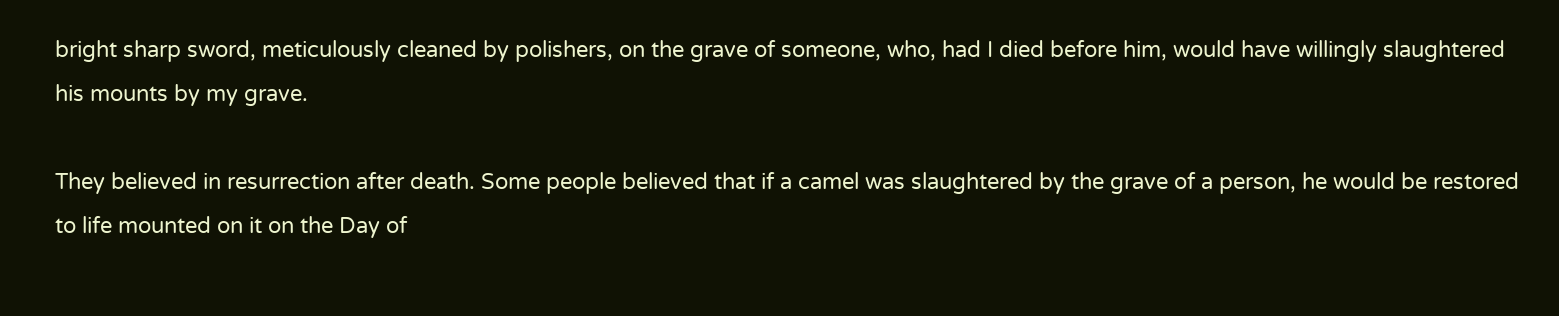bright sharp sword, meticulously cleaned by polishers, on the grave of someone, who, had I died before him, would have willingly slaughtered his mounts by my grave.

They believed in resurrection after death. Some people believed that if a camel was slaughtered by the grave of a person, he would be restored to life mounted on it on the Day of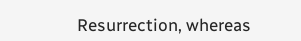Resurrection, whereas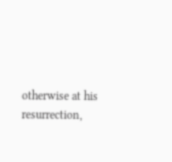otherwise at his resurrection,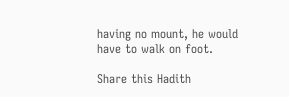having no mount, he would have to walk on foot.

Share this Hadith